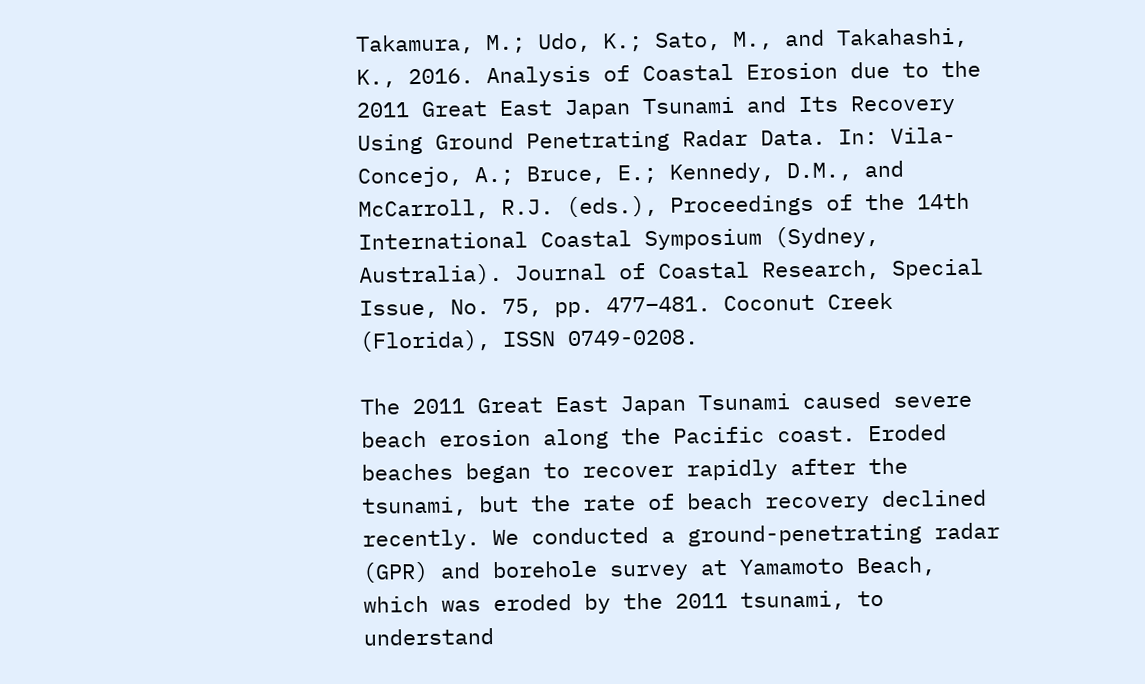Takamura, M.; Udo, K.; Sato, M., and Takahashi, K., 2016. Analysis of Coastal Erosion due to the 2011 Great East Japan Tsunami and Its Recovery Using Ground Penetrating Radar Data. In: Vila-Concejo, A.; Bruce, E.; Kennedy, D.M., and McCarroll, R.J. (eds.), Proceedings of the 14th International Coastal Symposium (Sydney, Australia). Journal of Coastal Research, Special Issue, No. 75, pp. 477–481. Coconut Creek (Florida), ISSN 0749-0208.

The 2011 Great East Japan Tsunami caused severe beach erosion along the Pacific coast. Eroded beaches began to recover rapidly after the tsunami, but the rate of beach recovery declined recently. We conducted a ground-penetrating radar (GPR) and borehole survey at Yamamoto Beach, which was eroded by the 2011 tsunami, to understand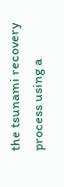the tsunami recovery process using a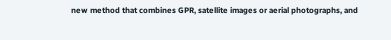new method that combines GPR, satellite images or aerial photographs, and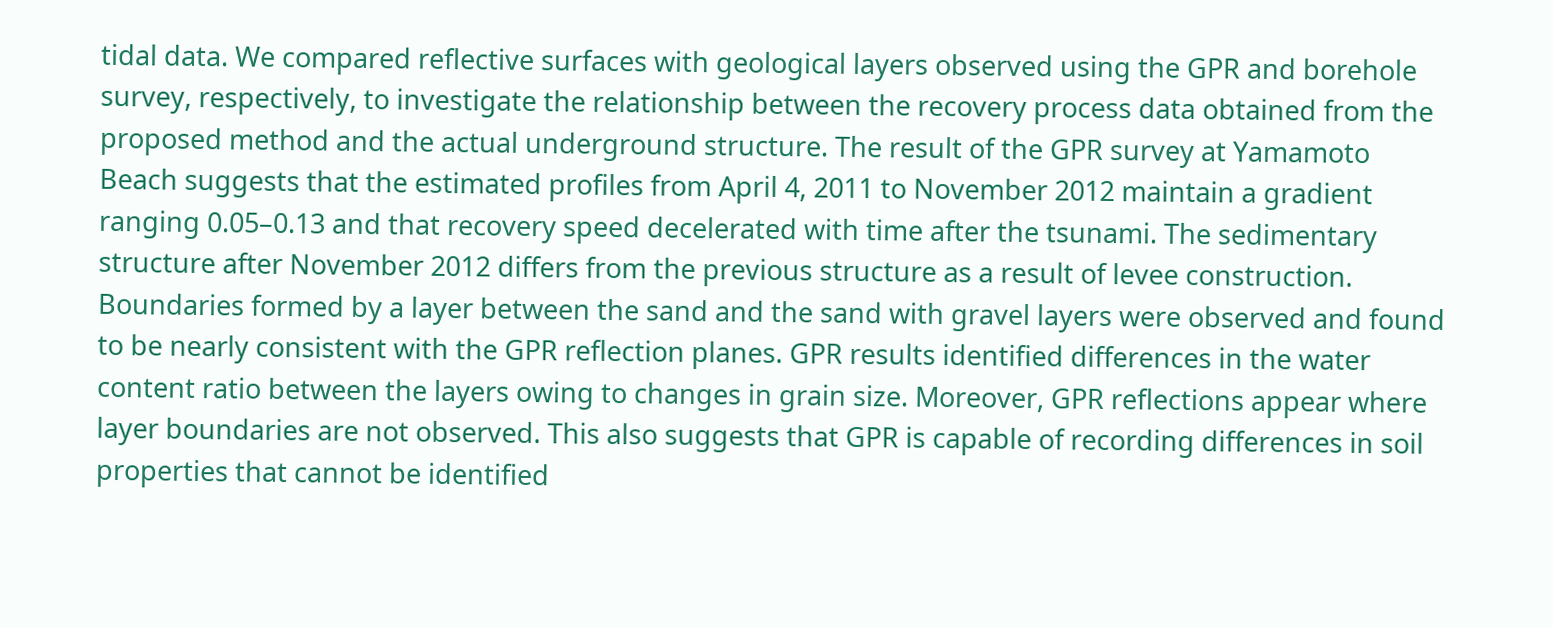tidal data. We compared reflective surfaces with geological layers observed using the GPR and borehole survey, respectively, to investigate the relationship between the recovery process data obtained from the proposed method and the actual underground structure. The result of the GPR survey at Yamamoto Beach suggests that the estimated profiles from April 4, 2011 to November 2012 maintain a gradient ranging 0.05–0.13 and that recovery speed decelerated with time after the tsunami. The sedimentary structure after November 2012 differs from the previous structure as a result of levee construction. Boundaries formed by a layer between the sand and the sand with gravel layers were observed and found to be nearly consistent with the GPR reflection planes. GPR results identified differences in the water content ratio between the layers owing to changes in grain size. Moreover, GPR reflections appear where layer boundaries are not observed. This also suggests that GPR is capable of recording differences in soil properties that cannot be identified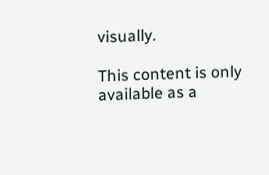visually.

This content is only available as a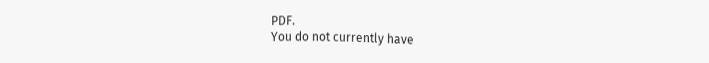PDF.
You do not currently have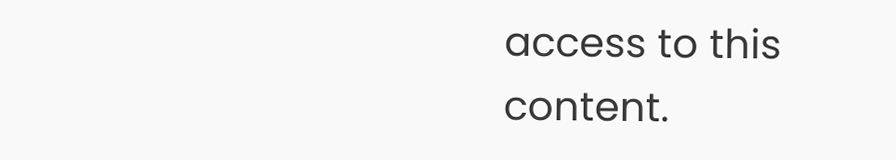access to this content.